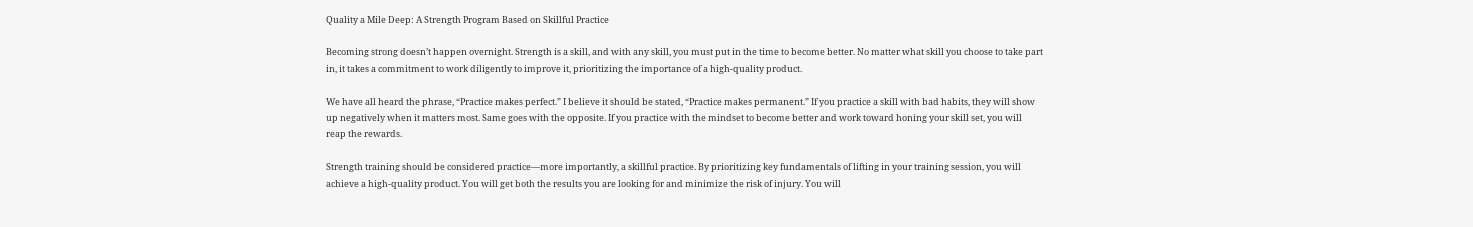Quality a Mile Deep: A Strength Program Based on Skillful Practice

Becoming strong doesn’t happen overnight. Strength is a skill, and with any skill, you must put in the time to become better. No matter what skill you choose to take part in, it takes a commitment to work diligently to improve it, prioritizing the importance of a high-quality product.

We have all heard the phrase, “Practice makes perfect.” I believe it should be stated, “Practice makes permanent.” If you practice a skill with bad habits, they will show up negatively when it matters most. Same goes with the opposite. If you practice with the mindset to become better and work toward honing your skill set, you will reap the rewards.

Strength training should be considered practice—more importantly, a skillful practice. By prioritizing key fundamentals of lifting in your training session, you will achieve a high-quality product. You will get both the results you are looking for and minimize the risk of injury. You will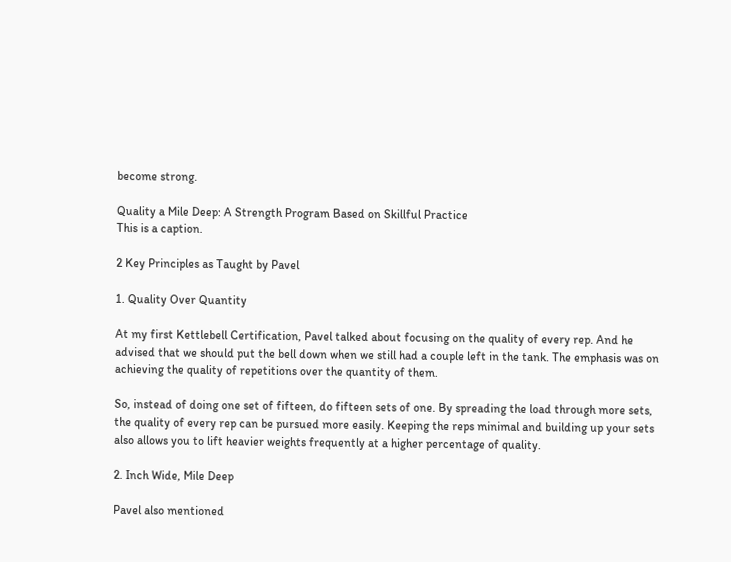become strong.

Quality a Mile Deep: A Strength Program Based on Skillful Practice
This is a caption.

2 Key Principles as Taught by Pavel

1. Quality Over Quantity

At my first Kettlebell Certification, Pavel talked about focusing on the quality of every rep. And he advised that we should put the bell down when we still had a couple left in the tank. The emphasis was on achieving the quality of repetitions over the quantity of them.

So, instead of doing one set of fifteen, do fifteen sets of one. By spreading the load through more sets, the quality of every rep can be pursued more easily. Keeping the reps minimal and building up your sets also allows you to lift heavier weights frequently at a higher percentage of quality.

2. Inch Wide, Mile Deep

Pavel also mentioned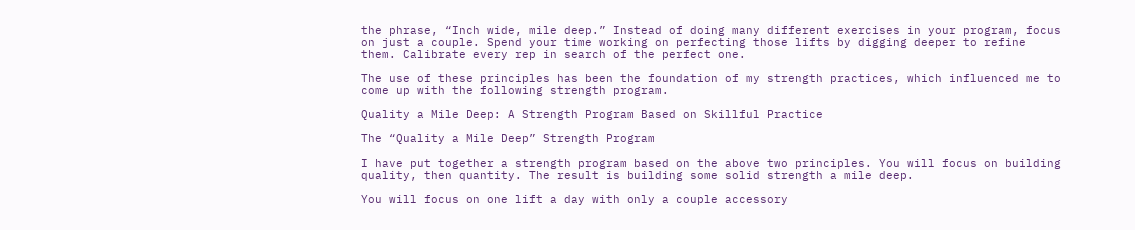the phrase, “Inch wide, mile deep.” Instead of doing many different exercises in your program, focus on just a couple. Spend your time working on perfecting those lifts by digging deeper to refine them. Calibrate every rep in search of the perfect one.

The use of these principles has been the foundation of my strength practices, which influenced me to come up with the following strength program.

Quality a Mile Deep: A Strength Program Based on Skillful Practice

The “Quality a Mile Deep” Strength Program

I have put together a strength program based on the above two principles. You will focus on building quality, then quantity. The result is building some solid strength a mile deep.

You will focus on one lift a day with only a couple accessory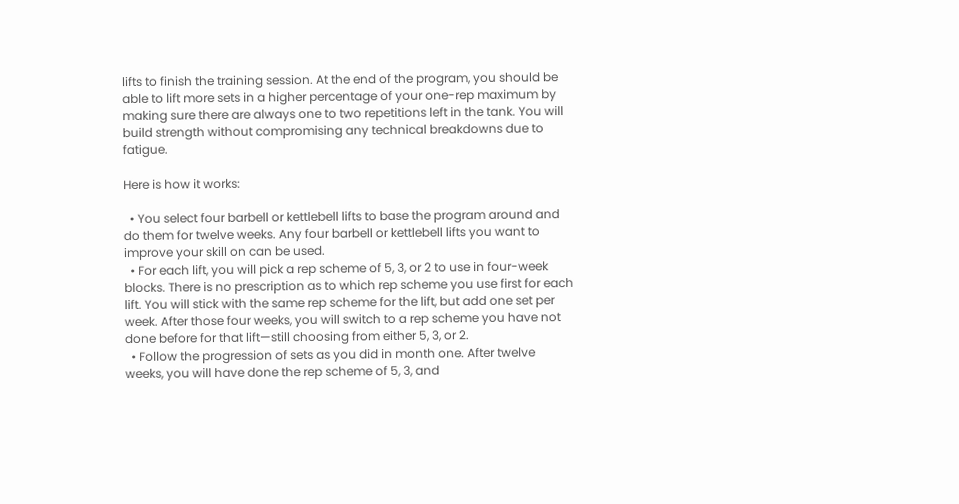lifts to finish the training session. At the end of the program, you should be able to lift more sets in a higher percentage of your one-rep maximum by making sure there are always one to two repetitions left in the tank. You will build strength without compromising any technical breakdowns due to fatigue.

Here is how it works:

  • You select four barbell or kettlebell lifts to base the program around and do them for twelve weeks. Any four barbell or kettlebell lifts you want to improve your skill on can be used.
  • For each lift, you will pick a rep scheme of 5, 3, or 2 to use in four-week blocks. There is no prescription as to which rep scheme you use first for each lift. You will stick with the same rep scheme for the lift, but add one set per week. After those four weeks, you will switch to a rep scheme you have not done before for that lift—still choosing from either 5, 3, or 2.
  • Follow the progression of sets as you did in month one. After twelve weeks, you will have done the rep scheme of 5, 3, and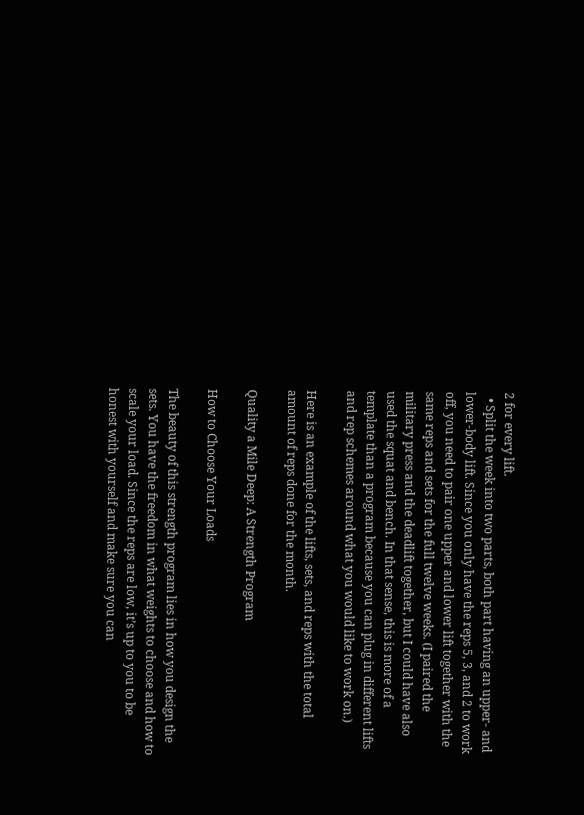2 for every lift.
  • Split the week into two parts, both part having an upper- and lower-body lift. Since you only have the reps 5, 3, and 2 to work off, you need to pair one upper and lower lift together with the same reps and sets for the full twelve weeks. (I paired the military press and the deadlift together, but I could have also used the squat and bench. In that sense, this is more of a template than a program because you can plug in different lifts and rep schemes around what you would like to work on.)

Here is an example of the lifts, sets, and reps with the total amount of reps done for the month.

Quality a Mile Deep: A Strength Program

How to Choose Your Loads

The beauty of this strength program lies in how you design the sets. You have the freedom in what weights to choose and how to scale your load. Since the reps are low, it’s up to you to be honest with yourself and make sure you can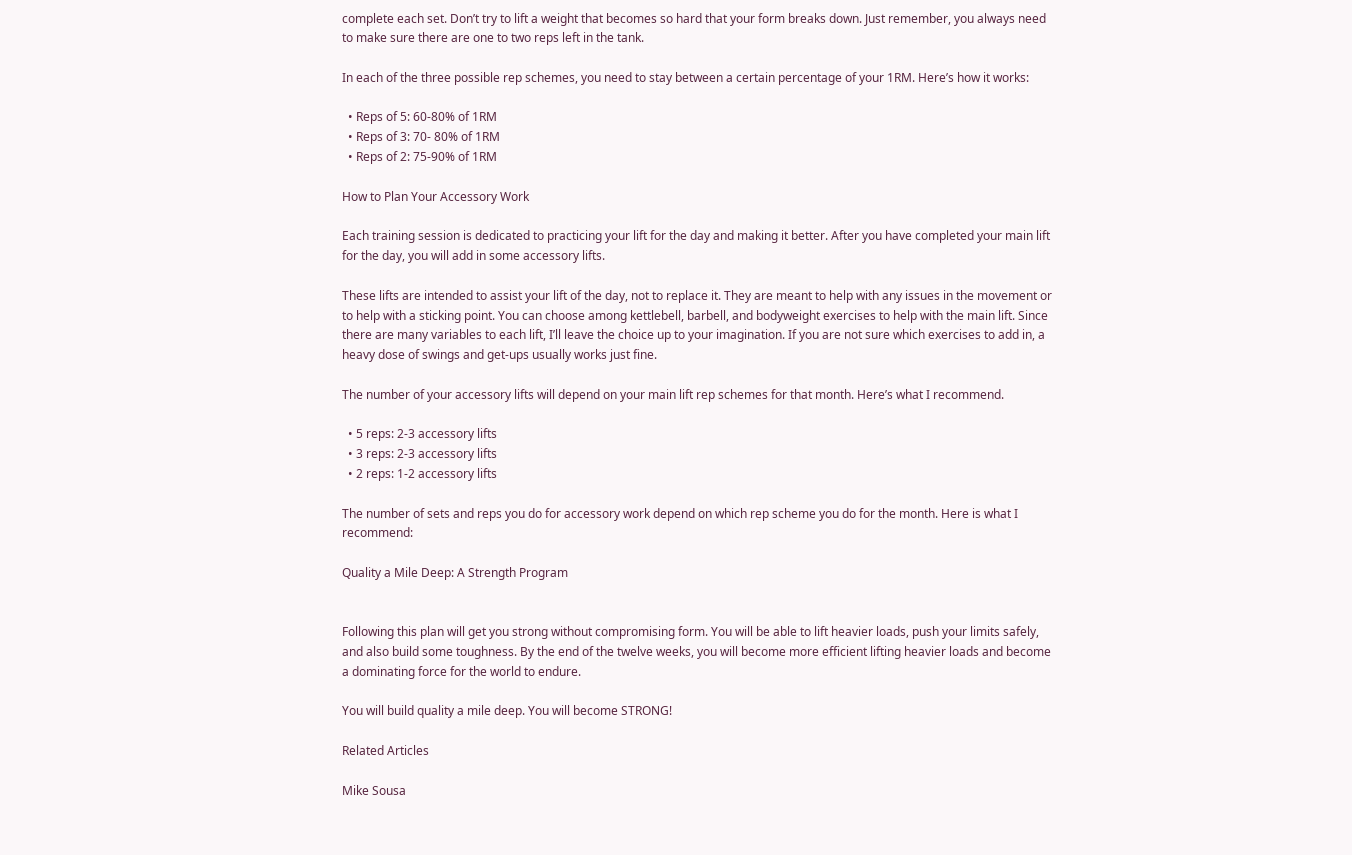complete each set. Don’t try to lift a weight that becomes so hard that your form breaks down. Just remember, you always need to make sure there are one to two reps left in the tank.

In each of the three possible rep schemes, you need to stay between a certain percentage of your 1RM. Here’s how it works:

  • Reps of 5: 60-80% of 1RM
  • Reps of 3: 70- 80% of 1RM
  • Reps of 2: 75-90% of 1RM

How to Plan Your Accessory Work

Each training session is dedicated to practicing your lift for the day and making it better. After you have completed your main lift for the day, you will add in some accessory lifts.

These lifts are intended to assist your lift of the day, not to replace it. They are meant to help with any issues in the movement or to help with a sticking point. You can choose among kettlebell, barbell, and bodyweight exercises to help with the main lift. Since there are many variables to each lift, I’ll leave the choice up to your imagination. If you are not sure which exercises to add in, a heavy dose of swings and get-ups usually works just fine.

The number of your accessory lifts will depend on your main lift rep schemes for that month. Here’s what I recommend.

  • 5 reps: 2-3 accessory lifts
  • 3 reps: 2-3 accessory lifts
  • 2 reps: 1-2 accessory lifts

The number of sets and reps you do for accessory work depend on which rep scheme you do for the month. Here is what I recommend:

Quality a Mile Deep: A Strength Program


Following this plan will get you strong without compromising form. You will be able to lift heavier loads, push your limits safely, and also build some toughness. By the end of the twelve weeks, you will become more efficient lifting heavier loads and become a dominating force for the world to endure.

You will build quality a mile deep. You will become STRONG!

Related Articles

Mike Sousa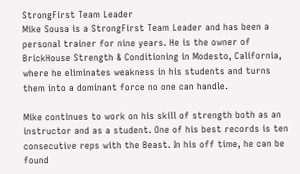StrongFirst Team Leader
Mike Sousa is a StrongFirst Team Leader and has been a personal trainer for nine years. He is the owner of BrickHouse Strength & Conditioning in Modesto, California, where he eliminates weakness in his students and turns them into a dominant force no one can handle.

Mike continues to work on his skill of strength both as an instructor and as a student. One of his best records is ten consecutive reps with the Beast. In his off time, he can be found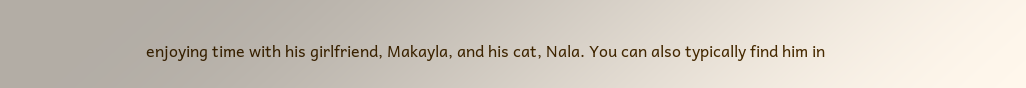enjoying time with his girlfriend, Makayla, and his cat, Nala. You can also typically find him in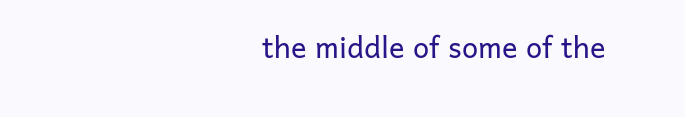the middle of some of the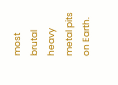most brutal heavy metal pits on Earth.